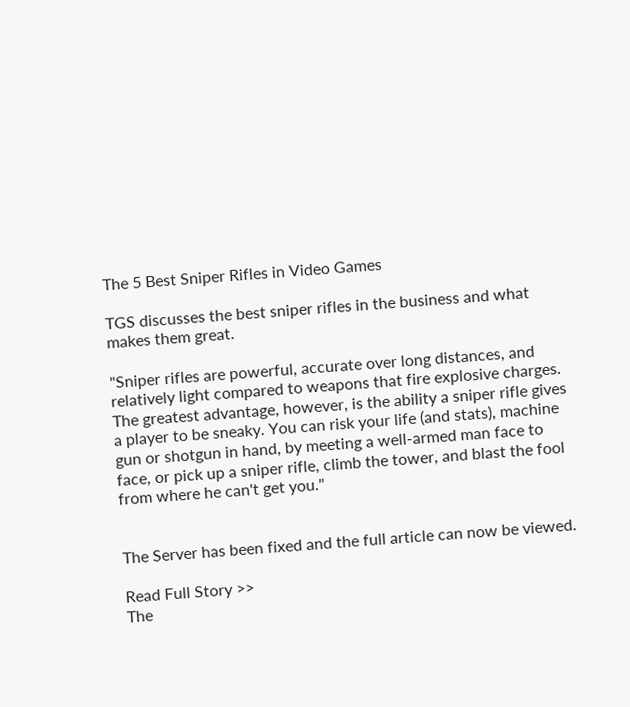The 5 Best Sniper Rifles in Video Games

TGS discusses the best sniper rifles in the business and what makes them great.

"Sniper rifles are powerful, accurate over long distances, and relatively light compared to weapons that fire explosive charges. The greatest advantage, however, is the ability a sniper rifle gives a player to be sneaky. You can risk your life (and stats), machine gun or shotgun in hand, by meeting a well-armed man face to face, or pick up a sniper rifle, climb the tower, and blast the fool from where he can't get you."


The Server has been fixed and the full article can now be viewed.

Read Full Story >>
The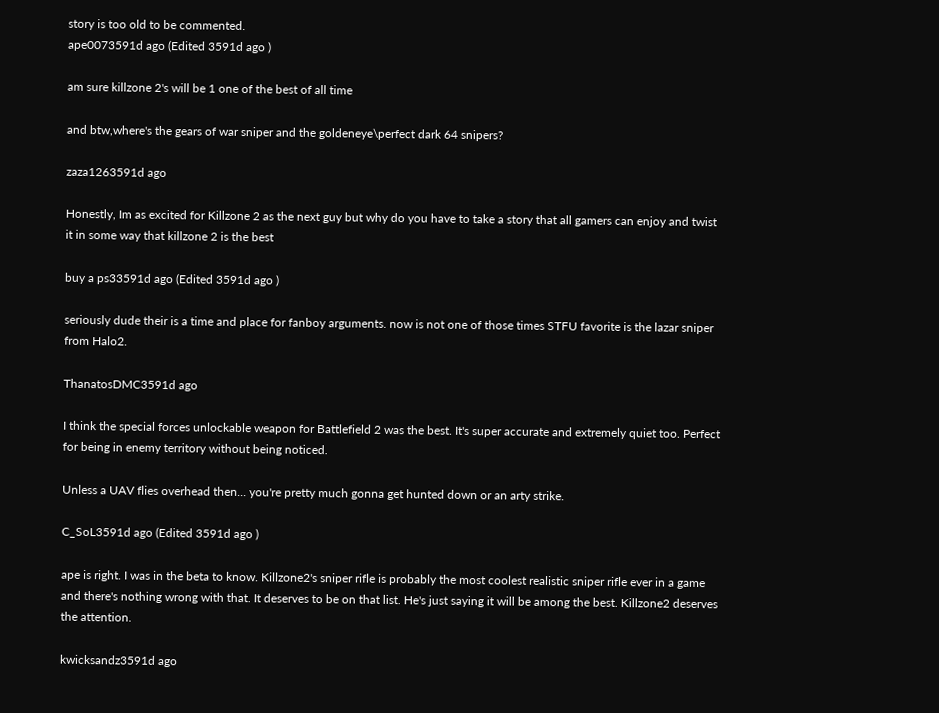story is too old to be commented.
ape0073591d ago (Edited 3591d ago )

am sure killzone 2's will be 1 one of the best of all time

and btw,where's the gears of war sniper and the goldeneye\perfect dark 64 snipers?

zaza1263591d ago

Honestly, Im as excited for Killzone 2 as the next guy but why do you have to take a story that all gamers can enjoy and twist it in some way that killzone 2 is the best

buy a ps33591d ago (Edited 3591d ago )

seriously dude their is a time and place for fanboy arguments. now is not one of those times STFU favorite is the lazar sniper from Halo2.

ThanatosDMC3591d ago

I think the special forces unlockable weapon for Battlefield 2 was the best. It's super accurate and extremely quiet too. Perfect for being in enemy territory without being noticed.

Unless a UAV flies overhead then... you're pretty much gonna get hunted down or an arty strike.

C_SoL3591d ago (Edited 3591d ago )

ape is right. I was in the beta to know. Killzone2's sniper rifle is probably the most coolest realistic sniper rifle ever in a game and there's nothing wrong with that. It deserves to be on that list. He's just saying it will be among the best. Killzone2 deserves the attention.

kwicksandz3591d ago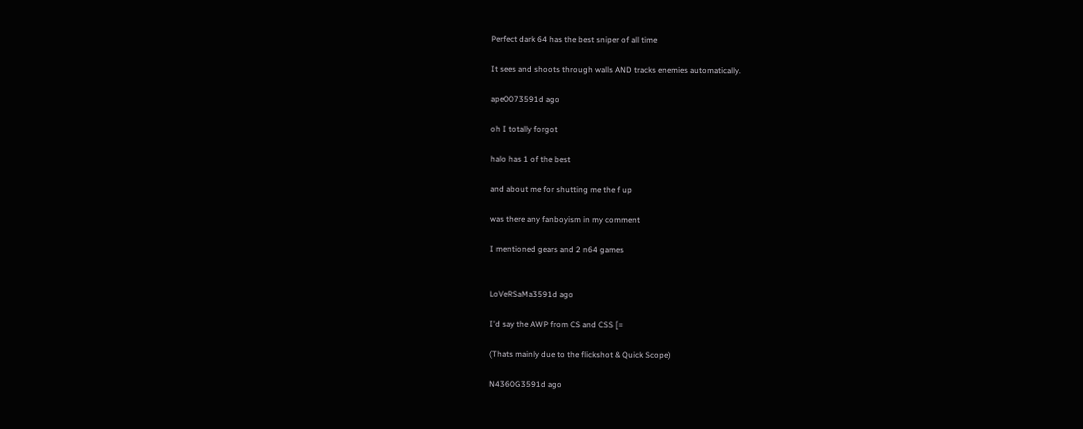Perfect dark 64 has the best sniper of all time

It sees and shoots through walls AND tracks enemies automatically.

ape0073591d ago

oh I totally forgot

halo has 1 of the best

and about me for shutting me the f up

was there any fanboyism in my comment

I mentioned gears and 2 n64 games


LoVeRSaMa3591d ago

I'd say the AWP from CS and CSS [=

(Thats mainly due to the flickshot & Quick Scope)

N4360G3591d ago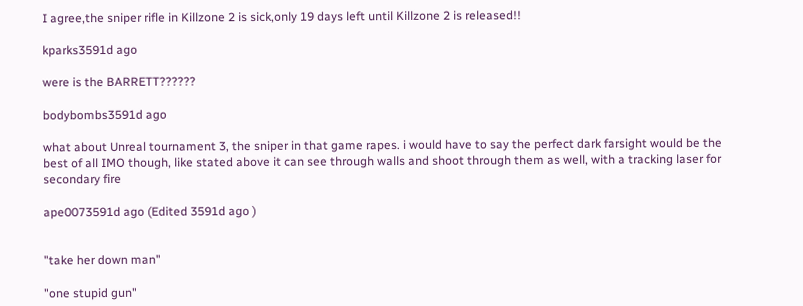I agree,the sniper rifle in Killzone 2 is sick,only 19 days left until Killzone 2 is released!!

kparks3591d ago

were is the BARRETT??????

bodybombs3591d ago

what about Unreal tournament 3, the sniper in that game rapes. i would have to say the perfect dark farsight would be the best of all IMO though, like stated above it can see through walls and shoot through them as well, with a tracking laser for secondary fire

ape0073591d ago (Edited 3591d ago )


"take her down man"

"one stupid gun"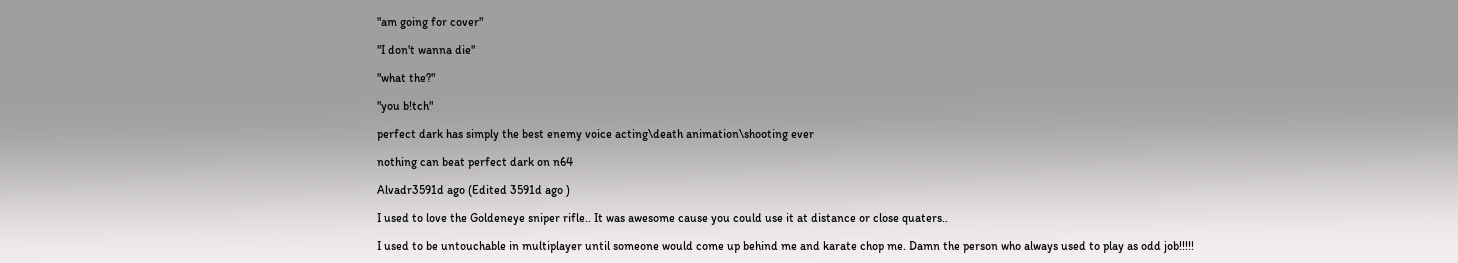"am going for cover"

"I don't wanna die"

"what the?"

"you b!tch"

perfect dark has simply the best enemy voice acting\death animation\shooting ever

nothing can beat perfect dark on n64

Alvadr3591d ago (Edited 3591d ago )

I used to love the Goldeneye sniper rifle.. It was awesome cause you could use it at distance or close quaters..

I used to be untouchable in multiplayer until someone would come up behind me and karate chop me. Damn the person who always used to play as odd job!!!!!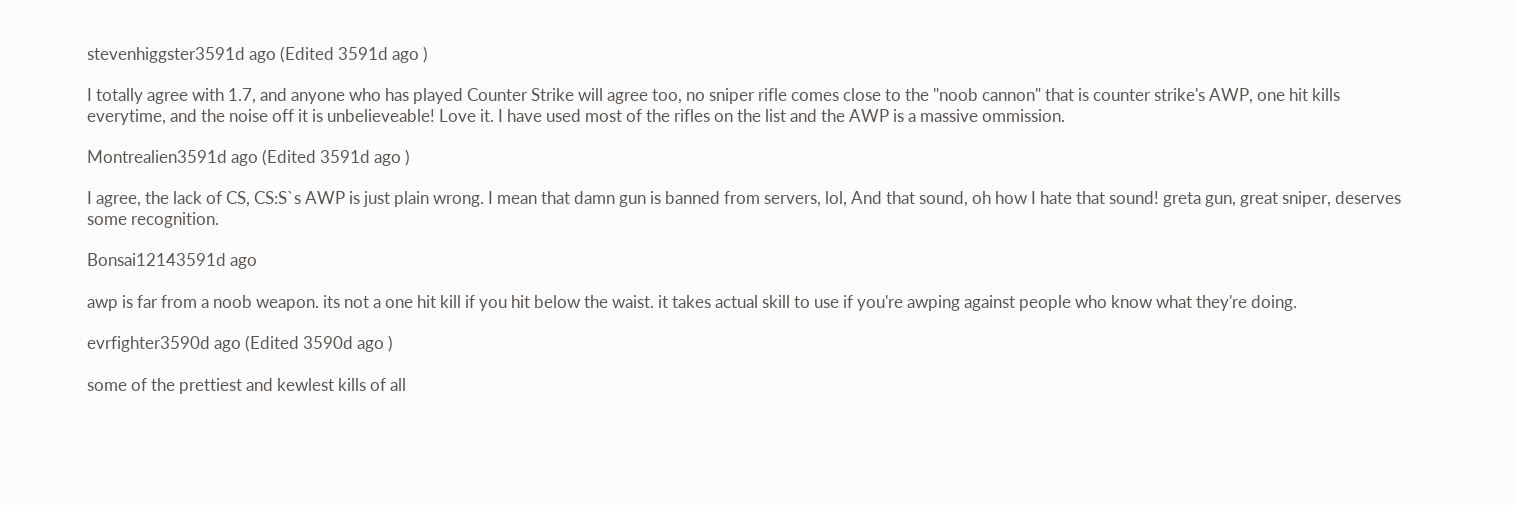stevenhiggster3591d ago (Edited 3591d ago )

I totally agree with 1.7, and anyone who has played Counter Strike will agree too, no sniper rifle comes close to the "noob cannon" that is counter strike's AWP, one hit kills everytime, and the noise off it is unbelieveable! Love it. I have used most of the rifles on the list and the AWP is a massive ommission.

Montrealien3591d ago (Edited 3591d ago )

I agree, the lack of CS, CS:S`s AWP is just plain wrong. I mean that damn gun is banned from servers, lol, And that sound, oh how I hate that sound! greta gun, great sniper, deserves some recognition.

Bonsai12143591d ago

awp is far from a noob weapon. its not a one hit kill if you hit below the waist. it takes actual skill to use if you're awping against people who know what they're doing.

evrfighter3590d ago (Edited 3590d ago )

some of the prettiest and kewlest kills of all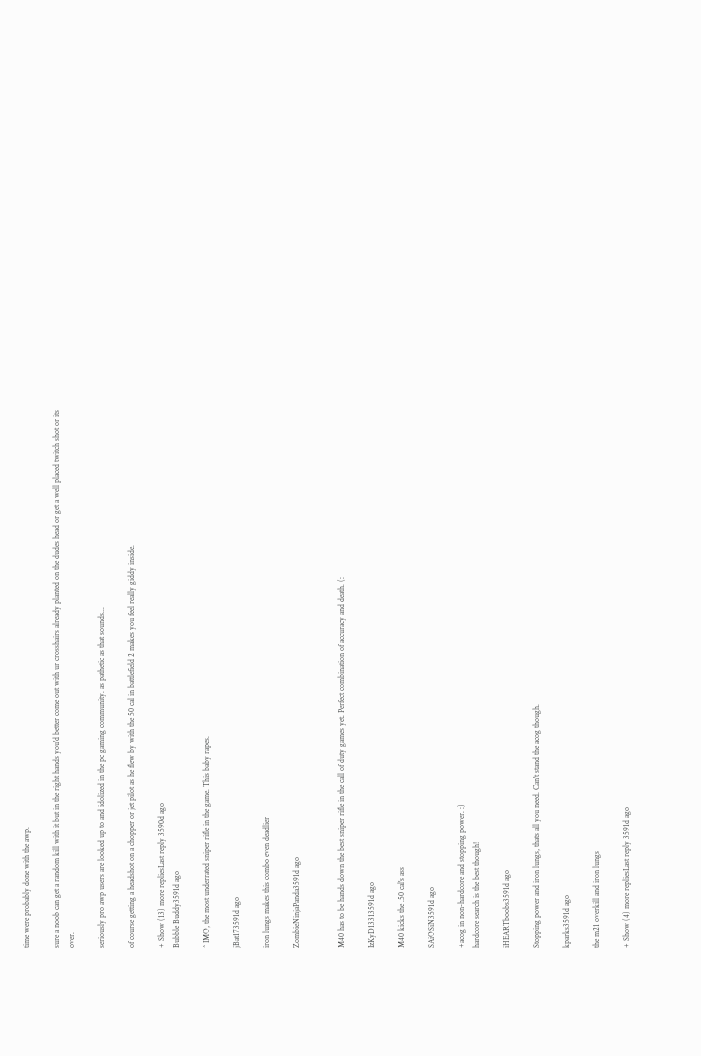time were probably done with the awp.

sure a noob can get a random kill with it but in the right hands you'd better come out with ur crosshairs already planted on the dudes head or get a well placed twitch shot or its over.

seriously pro awp users are looked up to and idolized in the pc gaming community. as pathetic as that sounds...

of course getting a headshot on a chopper or jet pilot as he flew by with the 50 cal in battlefield 2 makes you feel really giddy inside.

+ Show (13) more repliesLast reply 3590d ago
Bubble Buddy3591d ago

^ IMO, the most underrated sniper rifle in the game. This baby rapes.

jBat173591d ago

iron lungs makes this combo even deadlier

ZombieNinjaPanda3591d ago


M40 has to be hands down the best sniper rifle in the call of duty games yet. Perfect combination of accuracy and death. (:

IzKyD13313591d ago

M40 kicks the .50 cal's ass

SAiOSiN3591d ago

+acog in non-hardcore and stopping power. :)
hardcore search is the best though!

iHEARTboobs3591d ago

Stopping power and iron lungs, thats all you need. Can't stand the acog though.

kparks3591d ago

the m21 overkill and iron lungs

+ Show (4) more repliesLast reply 3591d ago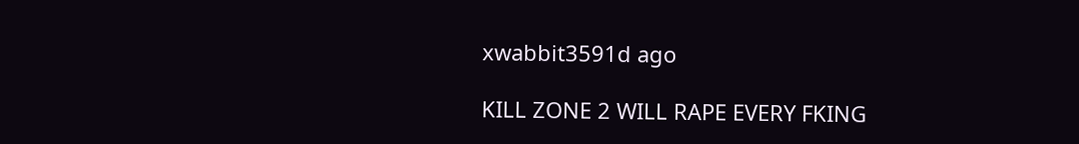xwabbit3591d ago

KILL ZONE 2 WILL RAPE EVERY FKING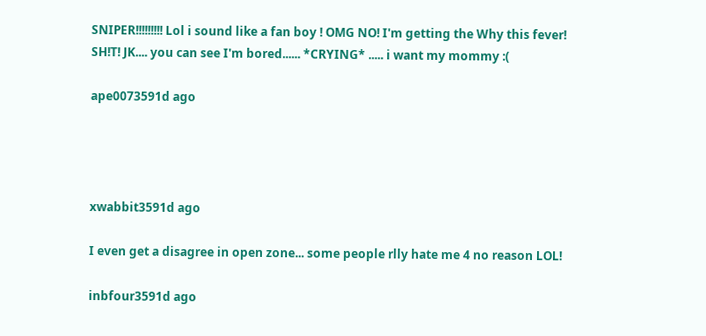SNIPER!!!!!!!!! Lol i sound like a fan boy ! OMG NO! I'm getting the Why this fever! SH!T! JK.... you can see I'm bored...... *CRYING* ..... i want my mommy :(

ape0073591d ago




xwabbit3591d ago

I even get a disagree in open zone... some people rlly hate me 4 no reason LOL!

inbfour3591d ago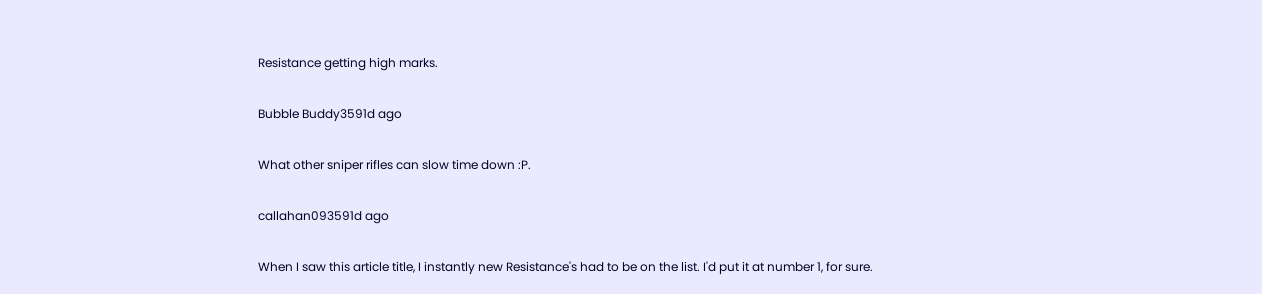Resistance getting high marks.

Bubble Buddy3591d ago

What other sniper rifles can slow time down :P.

callahan093591d ago

When I saw this article title, I instantly new Resistance's had to be on the list. I'd put it at number 1, for sure.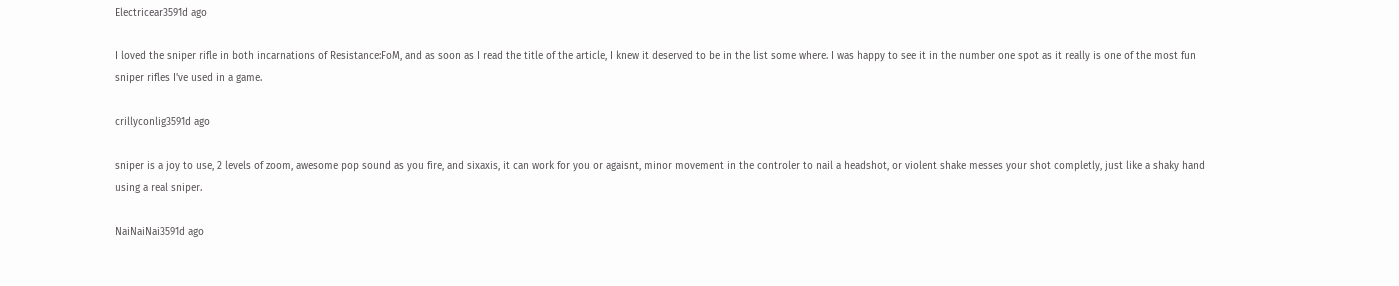Electricear3591d ago

I loved the sniper rifle in both incarnations of Resistance:FoM, and as soon as I read the title of the article, I knew it deserved to be in the list some where. I was happy to see it in the number one spot as it really is one of the most fun sniper rifles I've used in a game.

crillyconlig3591d ago

sniper is a joy to use, 2 levels of zoom, awesome pop sound as you fire, and sixaxis, it can work for you or agaisnt, minor movement in the controler to nail a headshot, or violent shake messes your shot completly, just like a shaky hand using a real sniper.

NaiNaiNai3591d ago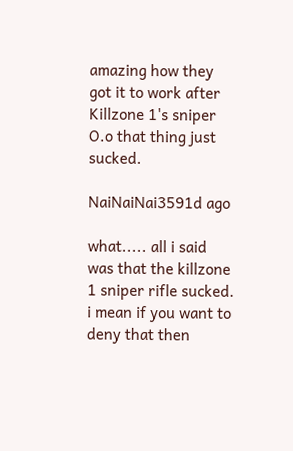amazing how they got it to work after Killzone 1's sniper O.o that thing just sucked.

NaiNaiNai3591d ago

what..... all i said was that the killzone 1 sniper rifle sucked. i mean if you want to deny that then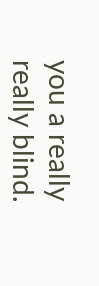you a really really blind.